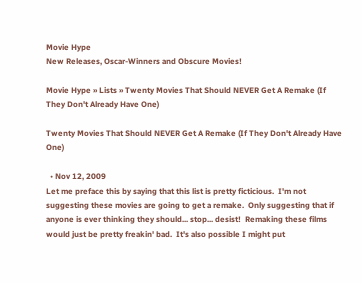Movie Hype
New Releases, Oscar-Winners and Obscure Movies!

Movie Hype » Lists » Twenty Movies That Should NEVER Get A Remake (If They Don't Already Have One)

Twenty Movies That Should NEVER Get A Remake (If They Don't Already Have One)

  • Nov 12, 2009
Let me preface this by saying that this list is pretty ficticious.  I'm not suggesting these movies are going to get a remake.  Only suggesting that if anyone is ever thinking they should... stop... desist!  Remaking these films would just be pretty freakin' bad.  It's also possible I might put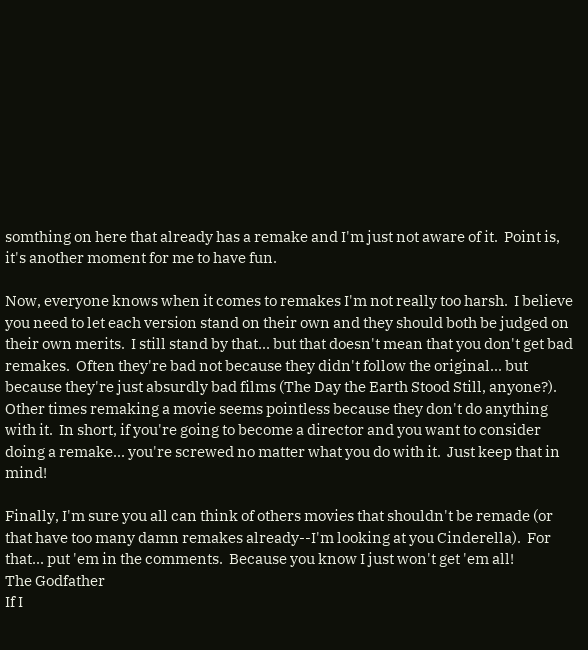somthing on here that already has a remake and I'm just not aware of it.  Point is, it's another moment for me to have fun.

Now, everyone knows when it comes to remakes I'm not really too harsh.  I believe you need to let each version stand on their own and they should both be judged on their own merits.  I still stand by that... but that doesn't mean that you don't get bad remakes.  Often they're bad not because they didn't follow the original... but because they're just absurdly bad films (The Day the Earth Stood Still, anyone?).  Other times remaking a movie seems pointless because they don't do anything with it.  In short, if you're going to become a director and you want to consider doing a remake... you're screwed no matter what you do with it.  Just keep that in mind!

Finally, I'm sure you all can think of others movies that shouldn't be remade (or that have too many damn remakes already--I'm looking at you Cinderella).  For that... put 'em in the comments.  Because you know I just won't get 'em all!
The Godfather
If I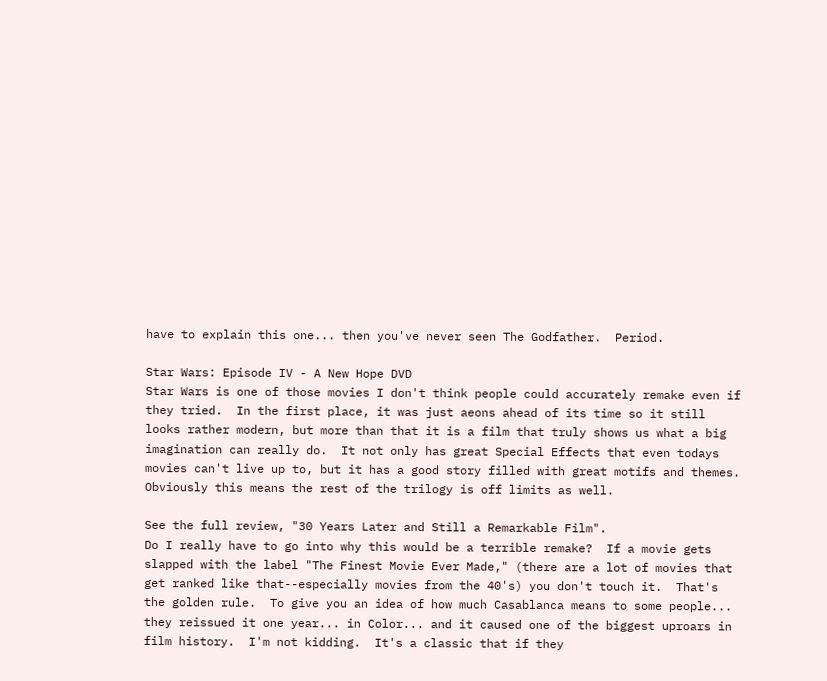have to explain this one... then you've never seen The Godfather.  Period.

Star Wars: Episode IV - A New Hope DVD
Star Wars is one of those movies I don't think people could accurately remake even if they tried.  In the first place, it was just aeons ahead of its time so it still looks rather modern, but more than that it is a film that truly shows us what a big imagination can really do.  It not only has great Special Effects that even todays movies can't live up to, but it has a good story filled with great motifs and themes.  Obviously this means the rest of the trilogy is off limits as well.

See the full review, "30 Years Later and Still a Remarkable Film".
Do I really have to go into why this would be a terrible remake?  If a movie gets slapped with the label "The Finest Movie Ever Made," (there are a lot of movies that get ranked like that--especially movies from the 40's) you don't touch it.  That's the golden rule.  To give you an idea of how much Casablanca means to some people... they reissued it one year... in Color... and it caused one of the biggest uproars in film history.  I'm not kidding.  It's a classic that if they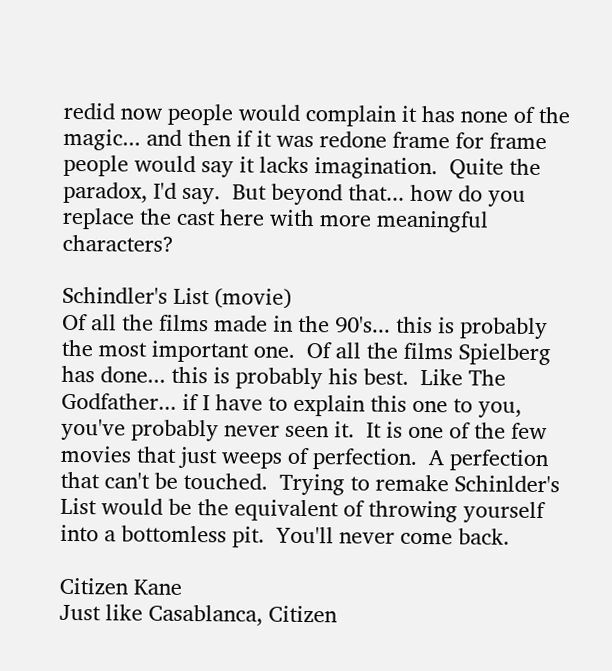redid now people would complain it has none of the magic... and then if it was redone frame for frame people would say it lacks imagination.  Quite the paradox, I'd say.  But beyond that... how do you replace the cast here with more meaningful characters?

Schindler's List (movie)
Of all the films made in the 90's... this is probably the most important one.  Of all the films Spielberg has done... this is probably his best.  Like The Godfather... if I have to explain this one to you, you've probably never seen it.  It is one of the few movies that just weeps of perfection.  A perfection that can't be touched.  Trying to remake Schinlder's List would be the equivalent of throwing yourself into a bottomless pit.  You'll never come back.

Citizen Kane
Just like Casablanca, Citizen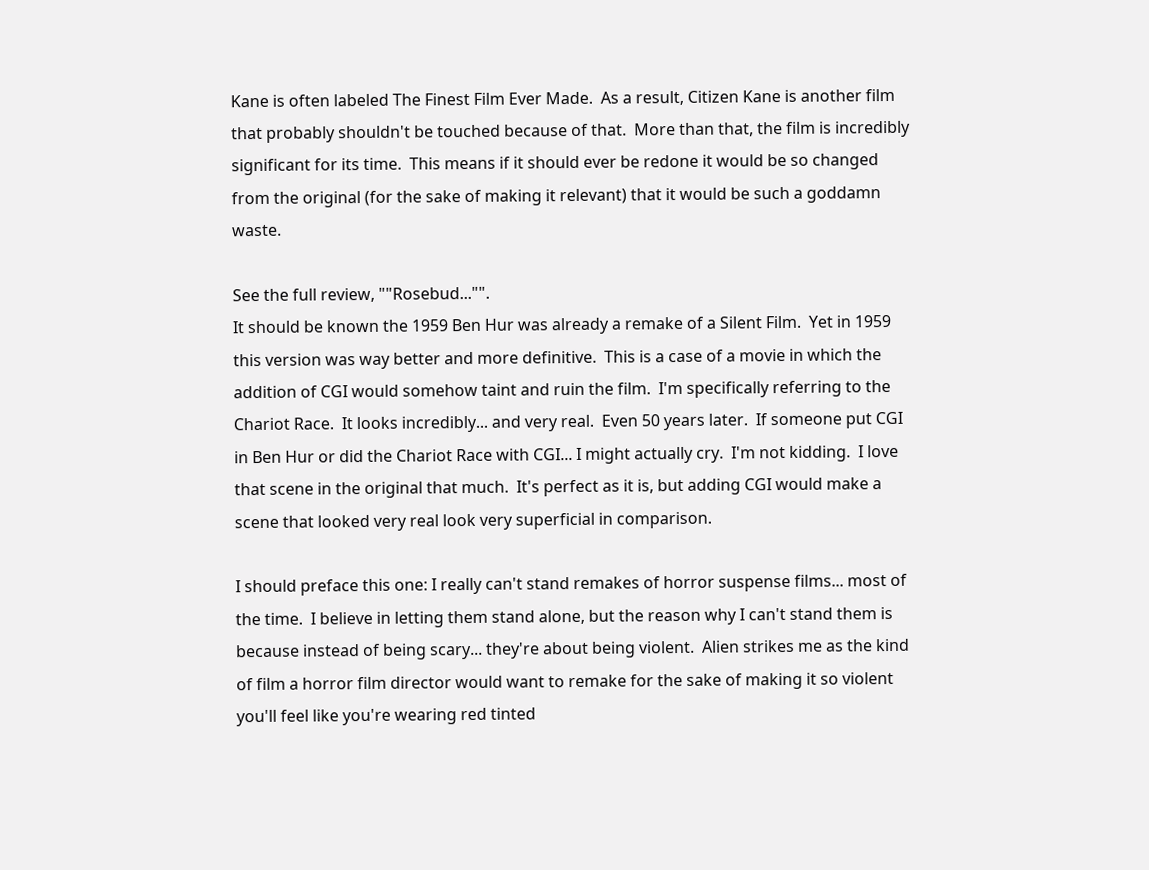Kane is often labeled The Finest Film Ever Made.  As a result, Citizen Kane is another film that probably shouldn't be touched because of that.  More than that, the film is incredibly significant for its time.  This means if it should ever be redone it would be so changed from the original (for the sake of making it relevant) that it would be such a goddamn waste.

See the full review, ""Rosebud..."".
It should be known the 1959 Ben Hur was already a remake of a Silent Film.  Yet in 1959 this version was way better and more definitive.  This is a case of a movie in which the addition of CGI would somehow taint and ruin the film.  I'm specifically referring to the Chariot Race.  It looks incredibly... and very real.  Even 50 years later.  If someone put CGI in Ben Hur or did the Chariot Race with CGI... I might actually cry.  I'm not kidding.  I love that scene in the original that much.  It's perfect as it is, but adding CGI would make a scene that looked very real look very superficial in comparison.

I should preface this one: I really can't stand remakes of horror suspense films... most of the time.  I believe in letting them stand alone, but the reason why I can't stand them is because instead of being scary... they're about being violent.  Alien strikes me as the kind of film a horror film director would want to remake for the sake of making it so violent you'll feel like you're wearing red tinted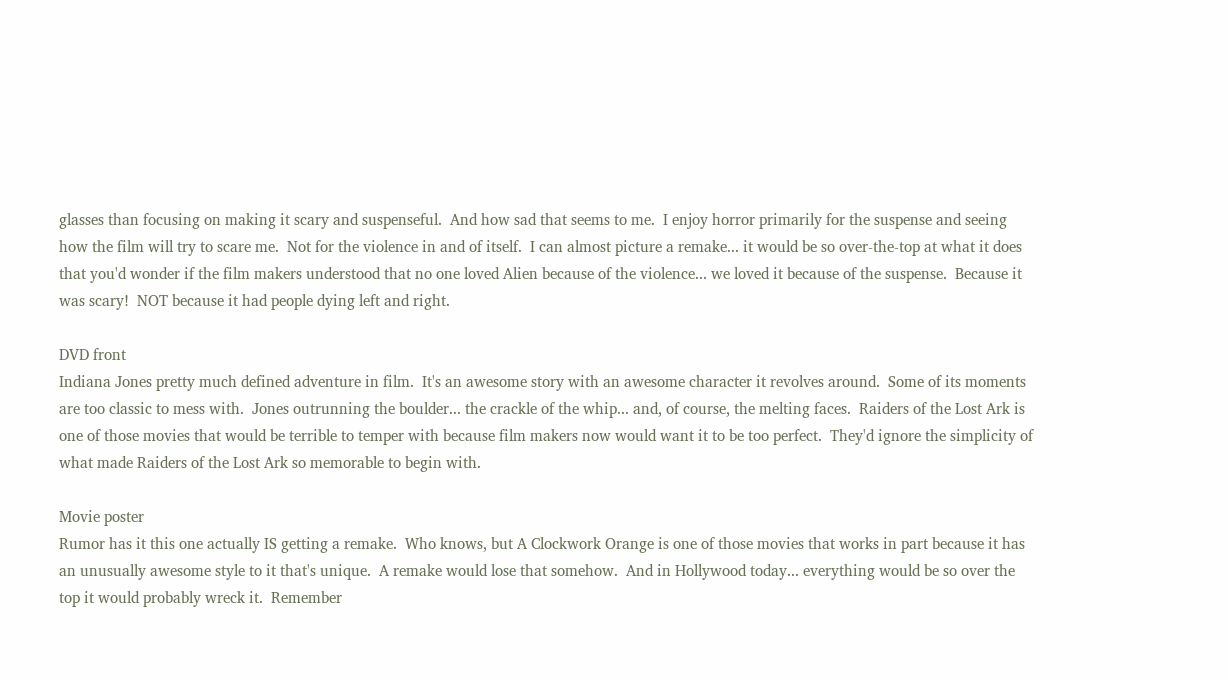glasses than focusing on making it scary and suspenseful.  And how sad that seems to me.  I enjoy horror primarily for the suspense and seeing how the film will try to scare me.  Not for the violence in and of itself.  I can almost picture a remake... it would be so over-the-top at what it does that you'd wonder if the film makers understood that no one loved Alien because of the violence... we loved it because of the suspense.  Because it was scary!  NOT because it had people dying left and right.

DVD front
Indiana Jones pretty much defined adventure in film.  It's an awesome story with an awesome character it revolves around.  Some of its moments are too classic to mess with.  Jones outrunning the boulder... the crackle of the whip... and, of course, the melting faces.  Raiders of the Lost Ark is one of those movies that would be terrible to temper with because film makers now would want it to be too perfect.  They'd ignore the simplicity of what made Raiders of the Lost Ark so memorable to begin with.

Movie poster
Rumor has it this one actually IS getting a remake.  Who knows, but A Clockwork Orange is one of those movies that works in part because it has an unusually awesome style to it that's unique.  A remake would lose that somehow.  And in Hollywood today... everything would be so over the top it would probably wreck it.  Remember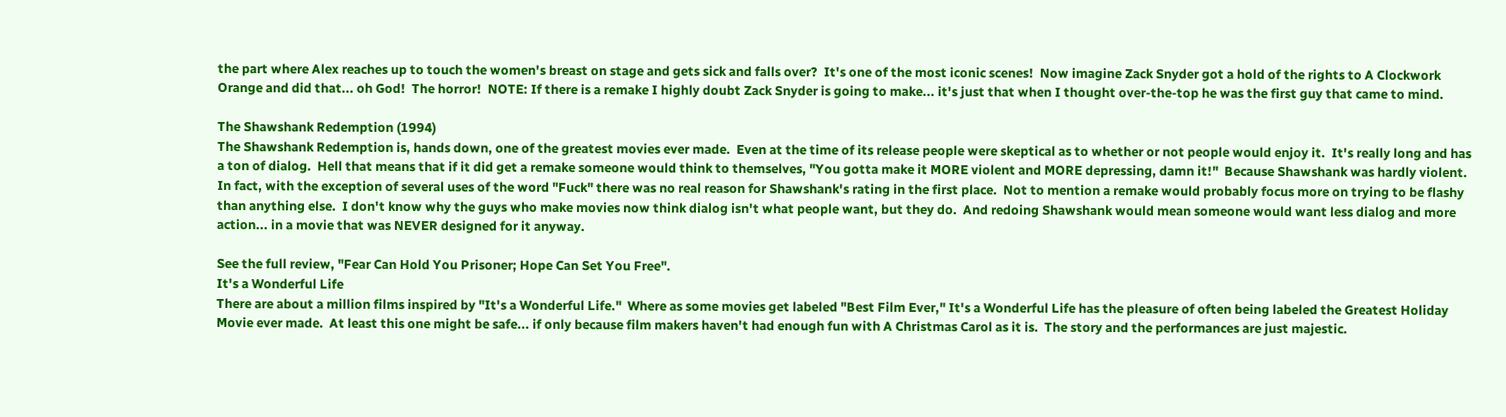the part where Alex reaches up to touch the women's breast on stage and gets sick and falls over?  It's one of the most iconic scenes!  Now imagine Zack Snyder got a hold of the rights to A Clockwork Orange and did that... oh God!  The horror!  NOTE: If there is a remake I highly doubt Zack Snyder is going to make... it's just that when I thought over-the-top he was the first guy that came to mind.

The Shawshank Redemption (1994)
The Shawshank Redemption is, hands down, one of the greatest movies ever made.  Even at the time of its release people were skeptical as to whether or not people would enjoy it.  It's really long and has a ton of dialog.  Hell that means that if it did get a remake someone would think to themselves, "You gotta make it MORE violent and MORE depressing, damn it!"  Because Shawshank was hardly violent.  In fact, with the exception of several uses of the word "Fuck" there was no real reason for Shawshank's rating in the first place.  Not to mention a remake would probably focus more on trying to be flashy than anything else.  I don't know why the guys who make movies now think dialog isn't what people want, but they do.  And redoing Shawshank would mean someone would want less dialog and more action... in a movie that was NEVER designed for it anyway.

See the full review, "Fear Can Hold You Prisoner; Hope Can Set You Free".
It's a Wonderful Life
There are about a million films inspired by "It's a Wonderful Life."  Where as some movies get labeled "Best Film Ever," It's a Wonderful Life has the pleasure of often being labeled the Greatest Holiday Movie ever made.  At least this one might be safe... if only because film makers haven't had enough fun with A Christmas Carol as it is.  The story and the performances are just majestic.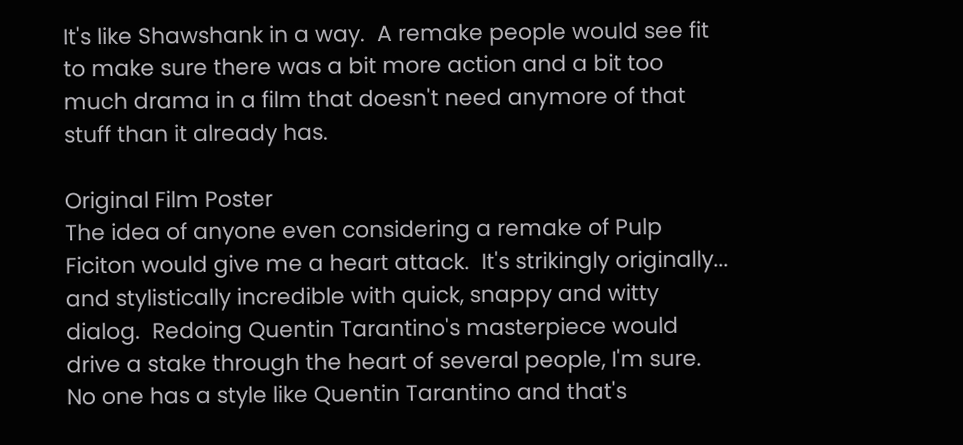It's like Shawshank in a way.  A remake people would see fit to make sure there was a bit more action and a bit too much drama in a film that doesn't need anymore of that stuff than it already has.

Original Film Poster
The idea of anyone even considering a remake of Pulp Ficiton would give me a heart attack.  It's strikingly originally... and stylistically incredible with quick, snappy and witty dialog.  Redoing Quentin Tarantino's masterpiece would drive a stake through the heart of several people, I'm sure.  No one has a style like Quentin Tarantino and that's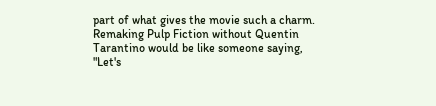part of what gives the movie such a charm.  Remaking Pulp Fiction without Quentin Tarantino would be like someone saying, "Let's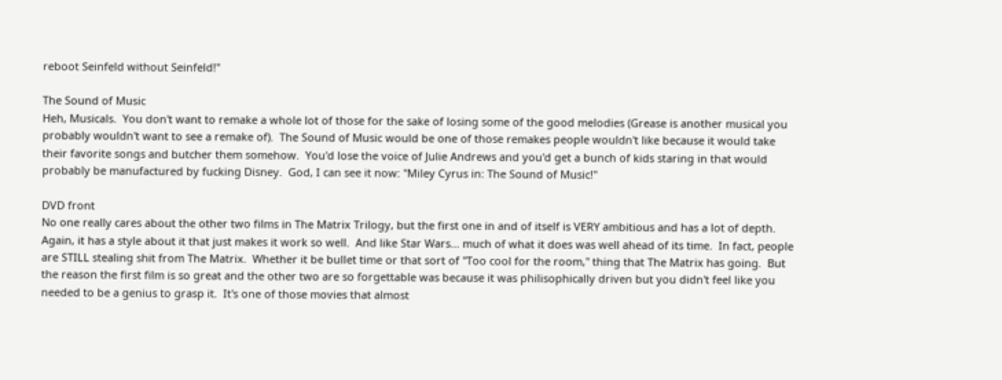reboot Seinfeld without Seinfeld!"

The Sound of Music
Heh, Musicals.  You don't want to remake a whole lot of those for the sake of losing some of the good melodies (Grease is another musical you probably wouldn't want to see a remake of).  The Sound of Music would be one of those remakes people wouldn't like because it would take their favorite songs and butcher them somehow.  You'd lose the voice of Julie Andrews and you'd get a bunch of kids staring in that would probably be manufactured by fucking Disney.  God, I can see it now: "Miley Cyrus in: The Sound of Music!"

DVD front
No one really cares about the other two films in The Matrix Trilogy, but the first one in and of itself is VERY ambitious and has a lot of depth.  Again, it has a style about it that just makes it work so well.  And like Star Wars... much of what it does was well ahead of its time.  In fact, people are STILL stealing shit from The Matrix.  Whether it be bullet time or that sort of "Too cool for the room," thing that The Matrix has going.  But the reason the first film is so great and the other two are so forgettable was because it was philisophically driven but you didn't feel like you needed to be a genius to grasp it.  It's one of those movies that almost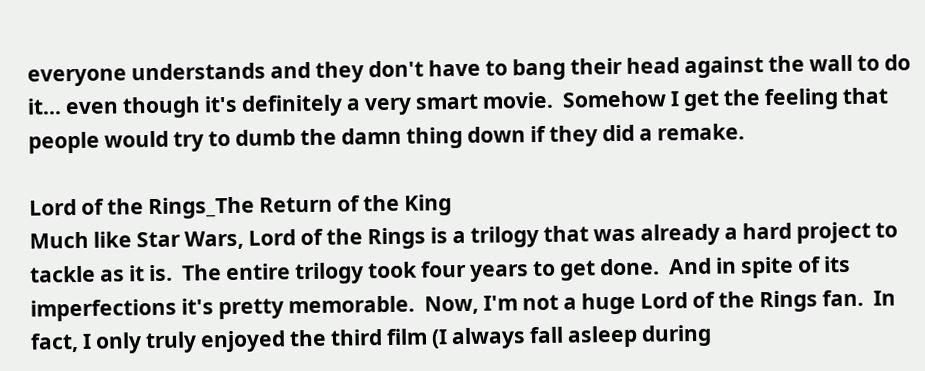everyone understands and they don't have to bang their head against the wall to do it... even though it's definitely a very smart movie.  Somehow I get the feeling that people would try to dumb the damn thing down if they did a remake.

Lord of the Rings_The Return of the King
Much like Star Wars, Lord of the Rings is a trilogy that was already a hard project to tackle as it is.  The entire trilogy took four years to get done.  And in spite of its imperfections it's pretty memorable.  Now, I'm not a huge Lord of the Rings fan.  In fact, I only truly enjoyed the third film (I always fall asleep during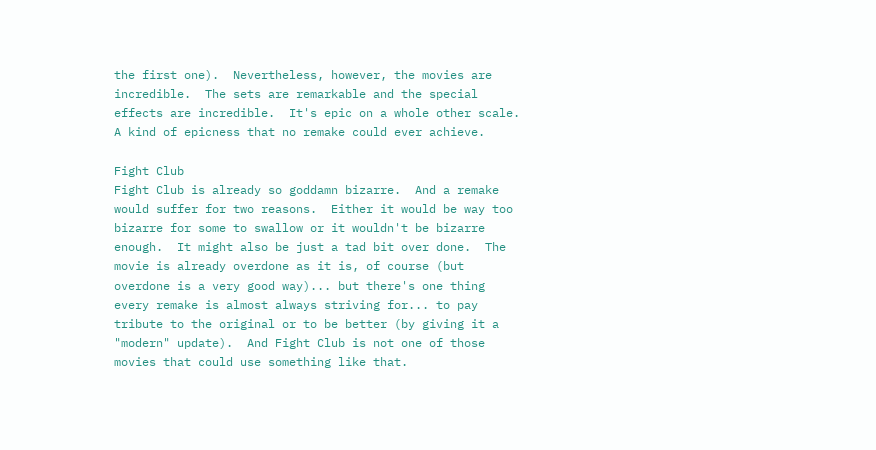the first one).  Nevertheless, however, the movies are incredible.  The sets are remarkable and the special effects are incredible.  It's epic on a whole other scale.  A kind of epicness that no remake could ever achieve.

Fight Club
Fight Club is already so goddamn bizarre.  And a remake would suffer for two reasons.  Either it would be way too bizarre for some to swallow or it wouldn't be bizarre enough.  It might also be just a tad bit over done.  The movie is already overdone as it is, of course (but overdone is a very good way)... but there's one thing every remake is almost always striving for... to pay tribute to the original or to be better (by giving it a "modern" update).  And Fight Club is not one of those movies that could use something like that.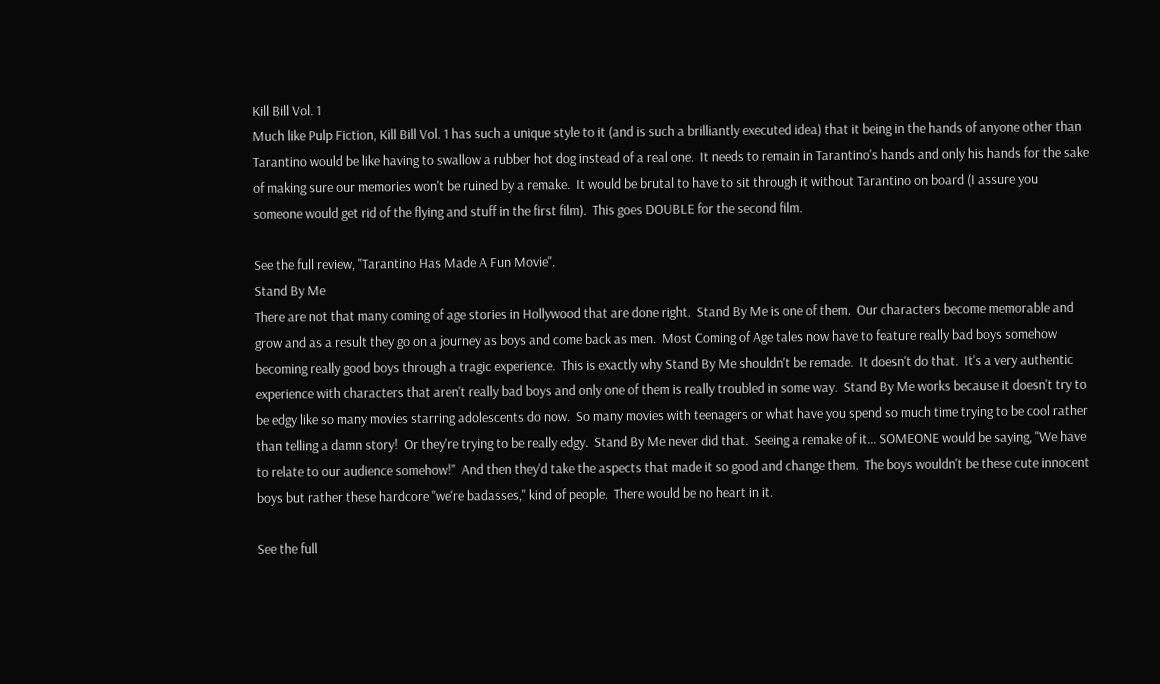Kill Bill Vol. 1
Much like Pulp Fiction, Kill Bill Vol. 1 has such a unique style to it (and is such a brilliantly executed idea) that it being in the hands of anyone other than Tarantino would be like having to swallow a rubber hot dog instead of a real one.  It needs to remain in Tarantino's hands and only his hands for the sake of making sure our memories won't be ruined by a remake.  It would be brutal to have to sit through it without Tarantino on board (I assure you someone would get rid of the flying and stuff in the first film).  This goes DOUBLE for the second film.

See the full review, "Tarantino Has Made A Fun Movie".
Stand By Me
There are not that many coming of age stories in Hollywood that are done right.  Stand By Me is one of them.  Our characters become memorable and grow and as a result they go on a journey as boys and come back as men.  Most Coming of Age tales now have to feature really bad boys somehow becoming really good boys through a tragic experience.  This is exactly why Stand By Me shouldn't be remade.  It doesn't do that.  It's a very authentic experience with characters that aren't really bad boys and only one of them is really troubled in some way.  Stand By Me works because it doesn't try to be edgy like so many movies starring adolescents do now.  So many movies with teenagers or what have you spend so much time trying to be cool rather than telling a damn story!  Or they're trying to be really edgy.  Stand By Me never did that.  Seeing a remake of it... SOMEONE would be saying, "We have to relate to our audience somehow!"  And then they'd take the aspects that made it so good and change them.  The boys wouldn't be these cute innocent boys but rather these hardcore "we're badasses," kind of people.  There would be no heart in it.

See the full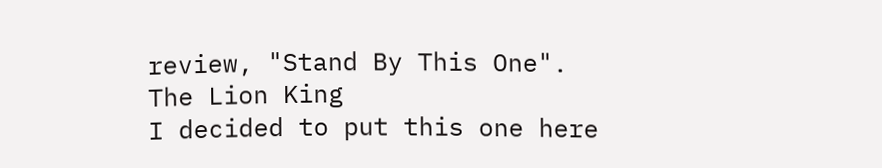review, "Stand By This One".
The Lion King
I decided to put this one here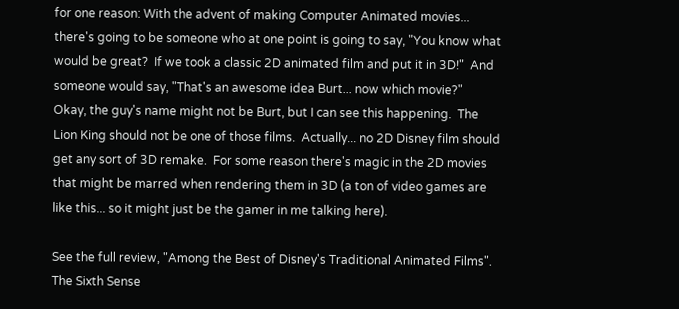for one reason: With the advent of making Computer Animated movies... there's going to be someone who at one point is going to say, "You know what would be great?  If we took a classic 2D animated film and put it in 3D!"  And someone would say, "That's an awesome idea Burt... now which movie?"  Okay, the guy's name might not be Burt, but I can see this happening.  The Lion King should not be one of those films.  Actually... no 2D Disney film should get any sort of 3D remake.  For some reason there's magic in the 2D movies that might be marred when rendering them in 3D (a ton of video games are like this... so it might just be the gamer in me talking here).

See the full review, "Among the Best of Disney's Traditional Animated Films".
The Sixth Sense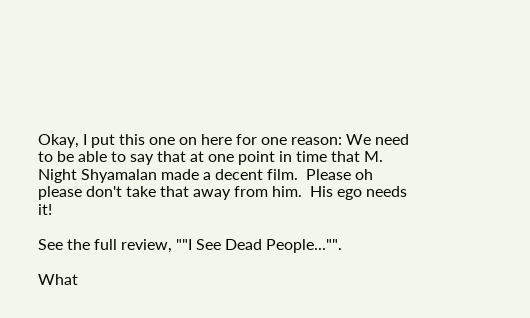Okay, I put this one on here for one reason: We need to be able to say that at one point in time that M. Night Shyamalan made a decent film.  Please oh please don't take that away from him.  His ego needs it!

See the full review, ""I See Dead People..."".

What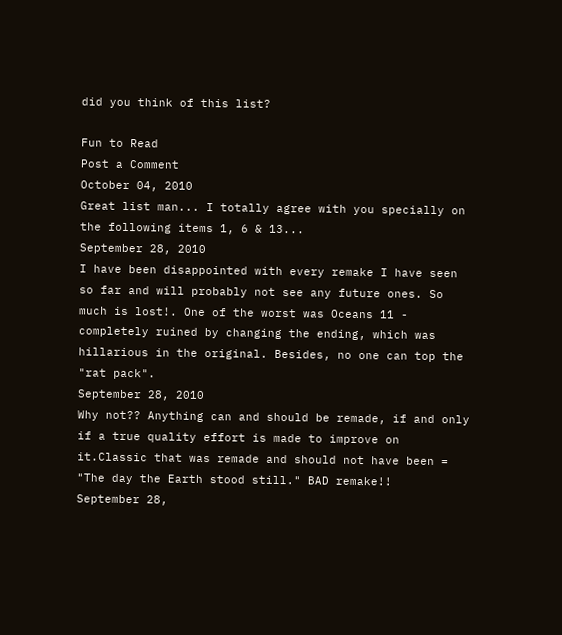did you think of this list?

Fun to Read
Post a Comment
October 04, 2010
Great list man... I totally agree with you specially on the following items 1, 6 & 13...
September 28, 2010
I have been disappointed with every remake I have seen so far and will probably not see any future ones. So much is lost!. One of the worst was Oceans 11 - completely ruined by changing the ending, which was hillarious in the original. Besides, no one can top the "rat pack".
September 28, 2010
Why not?? Anything can and should be remade, if and only if a true quality effort is made to improve on it.Classic that was remade and should not have been = "The day the Earth stood still." BAD remake!!
September 28,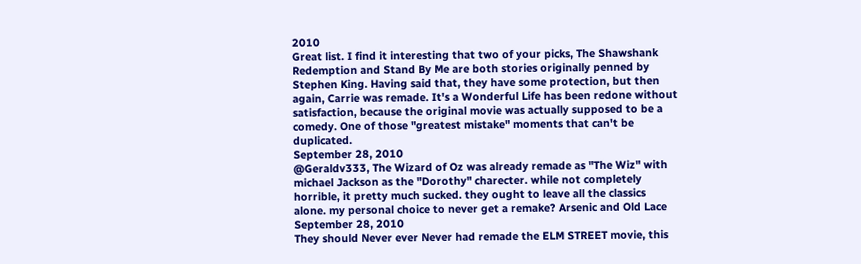2010
Great list. I find it interesting that two of your picks, The Shawshank Redemption and Stand By Me are both stories originally penned by Stephen King. Having said that, they have some protection, but then again, Carrie was remade. It's a Wonderful Life has been redone without satisfaction, because the original movie was actually supposed to be a comedy. One of those "greatest mistake" moments that can't be duplicated.
September 28, 2010
@Geraldv333, The Wizard of Oz was already remade as "The Wiz" with michael Jackson as the "Dorothy" charecter. while not completely horrible, it pretty much sucked. they ought to leave all the classics alone. my personal choice to never get a remake? Arsenic and Old Lace
September 28, 2010
They should Never ever Never had remade the ELM STREET movie, this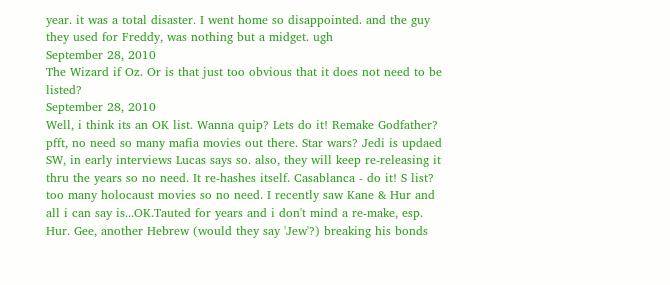year. it was a total disaster. I went home so disappointed. and the guy they used for Freddy, was nothing but a midget. ugh
September 28, 2010
The Wizard if Oz. Or is that just too obvious that it does not need to be listed?
September 28, 2010
Well, i think its an OK list. Wanna quip? Lets do it! Remake Godfather? pfft, no need so many mafia movies out there. Star wars? Jedi is updaed SW, in early interviews Lucas says so. also, they will keep re-releasing it thru the years so no need. It re-hashes itself. Casablanca - do it! S list? too many holocaust movies so no need. I recently saw Kane & Hur and all i can say is...OK.Tauted for years and i don't mind a re-make, esp. Hur. Gee, another Hebrew (would they say 'Jew'?) breaking his bonds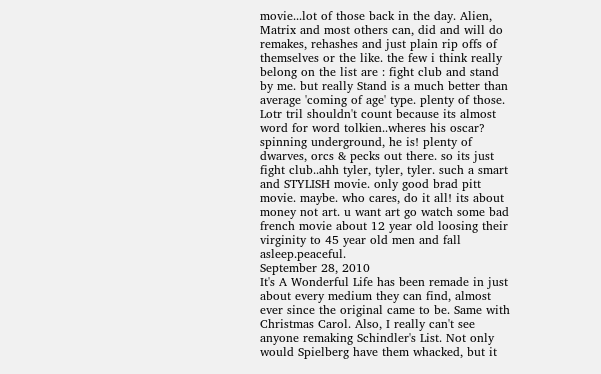movie...lot of those back in the day. Alien, Matrix and most others can, did and will do remakes, rehashes and just plain rip offs of themselves or the like. the few i think really belong on the list are : fight club and stand by me. but really Stand is a much better than average 'coming of age' type. plenty of those. Lotr tril shouldn't count because its almost word for word tolkien..wheres his oscar? spinning underground, he is! plenty of dwarves, orcs & pecks out there. so its just fight club..ahh tyler, tyler, tyler. such a smart and STYLISH movie. only good brad pitt movie. maybe. who cares, do it all! its about money not art. u want art go watch some bad french movie about 12 year old loosing their virginity to 45 year old men and fall asleep.peaceful.
September 28, 2010
It's A Wonderful Life has been remade in just about every medium they can find, almost ever since the original came to be. Same with Christmas Carol. Also, I really can't see anyone remaking Schindler's List. Not only would Spielberg have them whacked, but it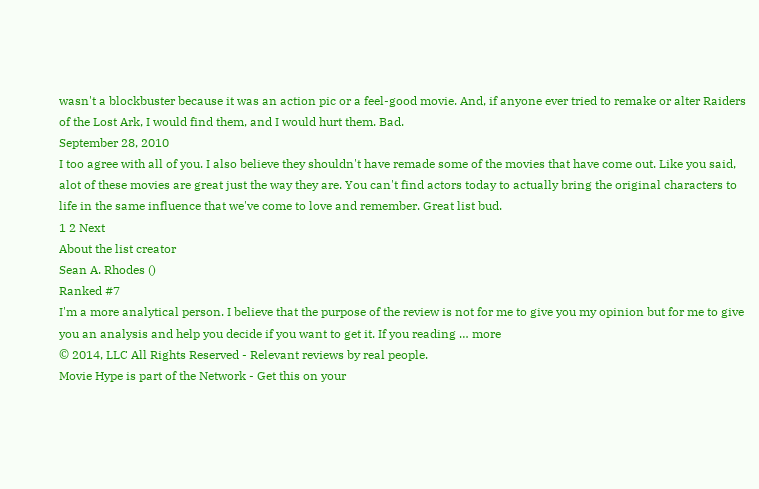wasn't a blockbuster because it was an action pic or a feel-good movie. And, if anyone ever tried to remake or alter Raiders of the Lost Ark, I would find them, and I would hurt them. Bad.
September 28, 2010
I too agree with all of you. I also believe they shouldn't have remade some of the movies that have come out. Like you said, alot of these movies are great just the way they are. You can't find actors today to actually bring the original characters to life in the same influence that we've come to love and remember. Great list bud.
1 2 Next
About the list creator
Sean A. Rhodes ()
Ranked #7
I'm a more analytical person. I believe that the purpose of the review is not for me to give you my opinion but for me to give you an analysis and help you decide if you want to get it. If you reading … more
© 2014, LLC All Rights Reserved - Relevant reviews by real people.
Movie Hype is part of the Network - Get this on your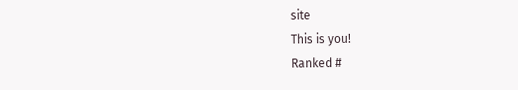site
This is you!
Ranked #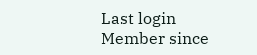Last login
Member since